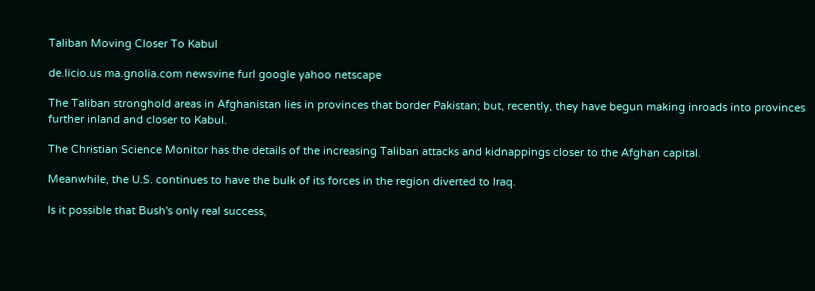Taliban Moving Closer To Kabul

de.licio.us ma.gnolia.com newsvine furl google yahoo netscape

The Taliban stronghold areas in Afghanistan lies in provinces that border Pakistan; but, recently, they have begun making inroads into provinces further inland and closer to Kabul.

The Christian Science Monitor has the details of the increasing Taliban attacks and kidnappings closer to the Afghan capital.

Meanwhile, the U.S. continues to have the bulk of its forces in the region diverted to Iraq.

Is it possible that Bush's only real success,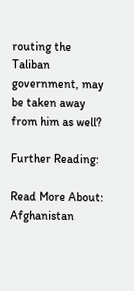routing the Taliban government, may be taken away from him as well?

Further Reading:

Read More About:   Afghanistan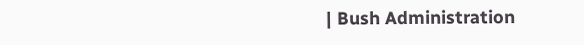| Bush Administration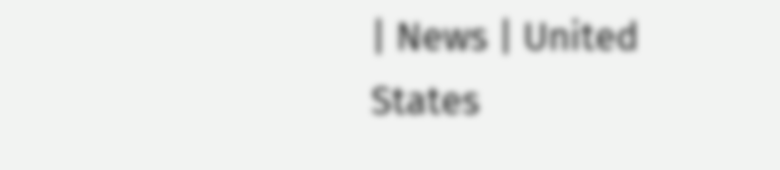| News | United States